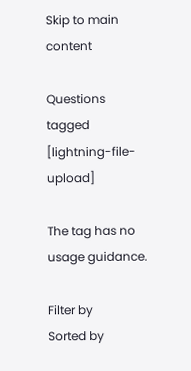Skip to main content

Questions tagged [lightning-file-upload]

The tag has no usage guidance.

Filter by
Sorted by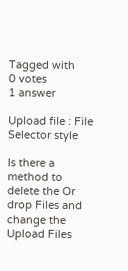Tagged with
0 votes
1 answer

Upload file : File Selector style

Is there a method to delete the Or drop Files and change the Upload Files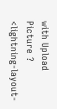with Upload Picture ? <lightning-layout-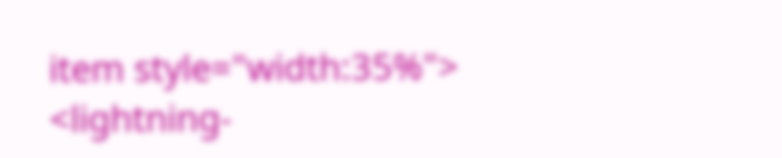item style="width:35%"> <lightning-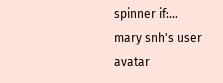spinner if:...
mary snh's user avatar